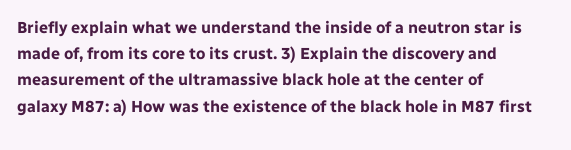Briefly explain what we understand the inside of a neutron star is made of, from its core to its crust. 3) Explain the discovery and measurement of the ultramassive black hole at the center of galaxy M87: a) How was the existence of the black hole in M87 first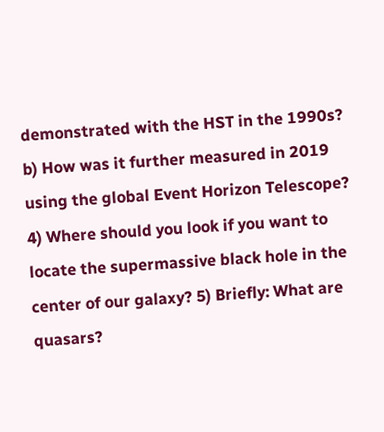demonstrated with the HST in the 1990s? b) How was it further measured in 2019 using the global Event Horizon Telescope? 4) Where should you look if you want to locate the supermassive black hole in the center of our galaxy? 5) Briefly: What are quasars?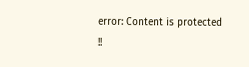error: Content is protected !!